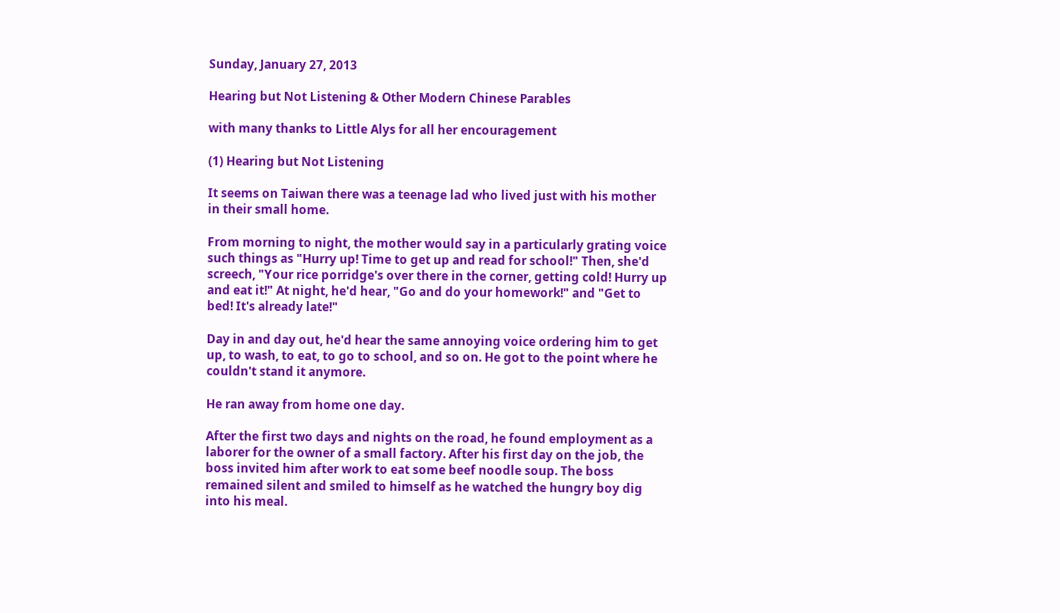Sunday, January 27, 2013

Hearing but Not Listening & Other Modern Chinese Parables

with many thanks to Little Alys for all her encouragement

(1) Hearing but Not Listening

It seems on Taiwan there was a teenage lad who lived just with his mother in their small home.

From morning to night, the mother would say in a particularly grating voice such things as "Hurry up! Time to get up and read for school!" Then, she'd screech, "Your rice porridge's over there in the corner, getting cold! Hurry up and eat it!" At night, he'd hear, "Go and do your homework!" and "Get to bed! It's already late!"

Day in and day out, he'd hear the same annoying voice ordering him to get up, to wash, to eat, to go to school, and so on. He got to the point where he couldn't stand it anymore.

He ran away from home one day.

After the first two days and nights on the road, he found employment as a laborer for the owner of a small factory. After his first day on the job, the boss invited him after work to eat some beef noodle soup. The boss remained silent and smiled to himself as he watched the hungry boy dig into his meal.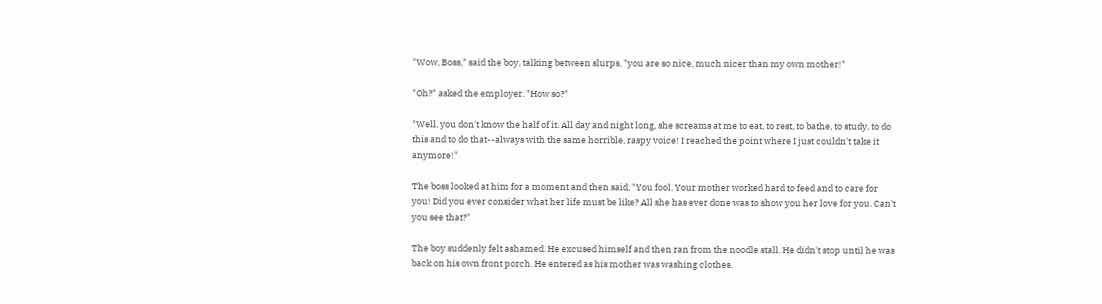"Wow, Boss," said the boy, talking between slurps, "you are so nice, much nicer than my own mother!"

"Oh?" asked the employer. "How so?"

"Well, you don't know the half of it. All day and night long, she screams at me to eat, to rest, to bathe, to study, to do this and to do that--always with the same horrible, raspy voice! I reached the point where I just couldn't take it anymore!"

The boss looked at him for a moment and then said, "You fool. Your mother worked hard to feed and to care for you! Did you ever consider what her life must be like? All she has ever done was to show you her love for you. Can't you see that?"

The boy suddenly felt ashamed. He excused himself and then ran from the noodle stall. He didn't stop until he was back on his own front porch. He entered as his mother was washing clothes.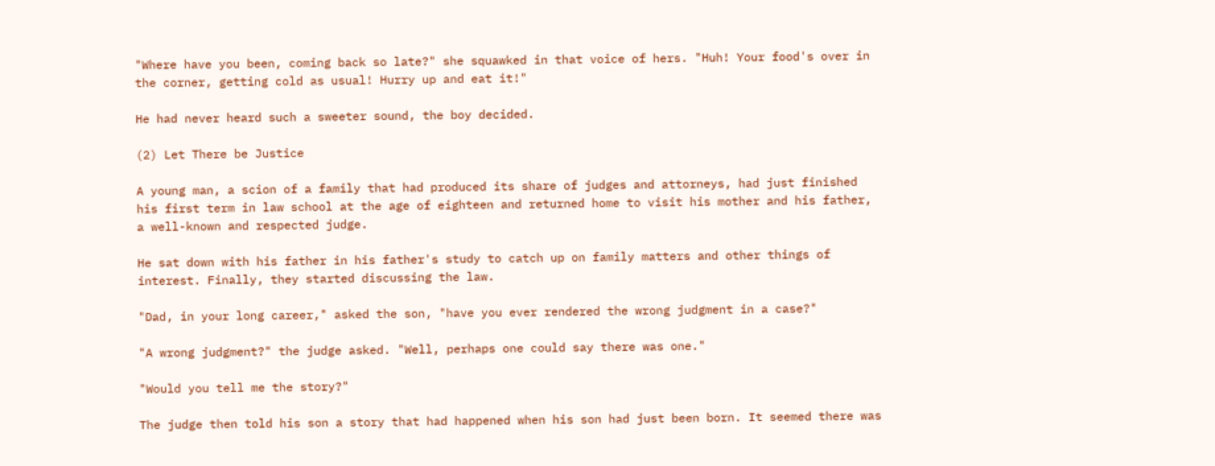"Where have you been, coming back so late?" she squawked in that voice of hers. "Huh! Your food's over in the corner, getting cold as usual! Hurry up and eat it!"

He had never heard such a sweeter sound, the boy decided.

(2) Let There be Justice

A young man, a scion of a family that had produced its share of judges and attorneys, had just finished his first term in law school at the age of eighteen and returned home to visit his mother and his father, a well-known and respected judge.

He sat down with his father in his father's study to catch up on family matters and other things of interest. Finally, they started discussing the law.

"Dad, in your long career," asked the son, "have you ever rendered the wrong judgment in a case?"

"A wrong judgment?" the judge asked. "Well, perhaps one could say there was one."

"Would you tell me the story?"

The judge then told his son a story that had happened when his son had just been born. It seemed there was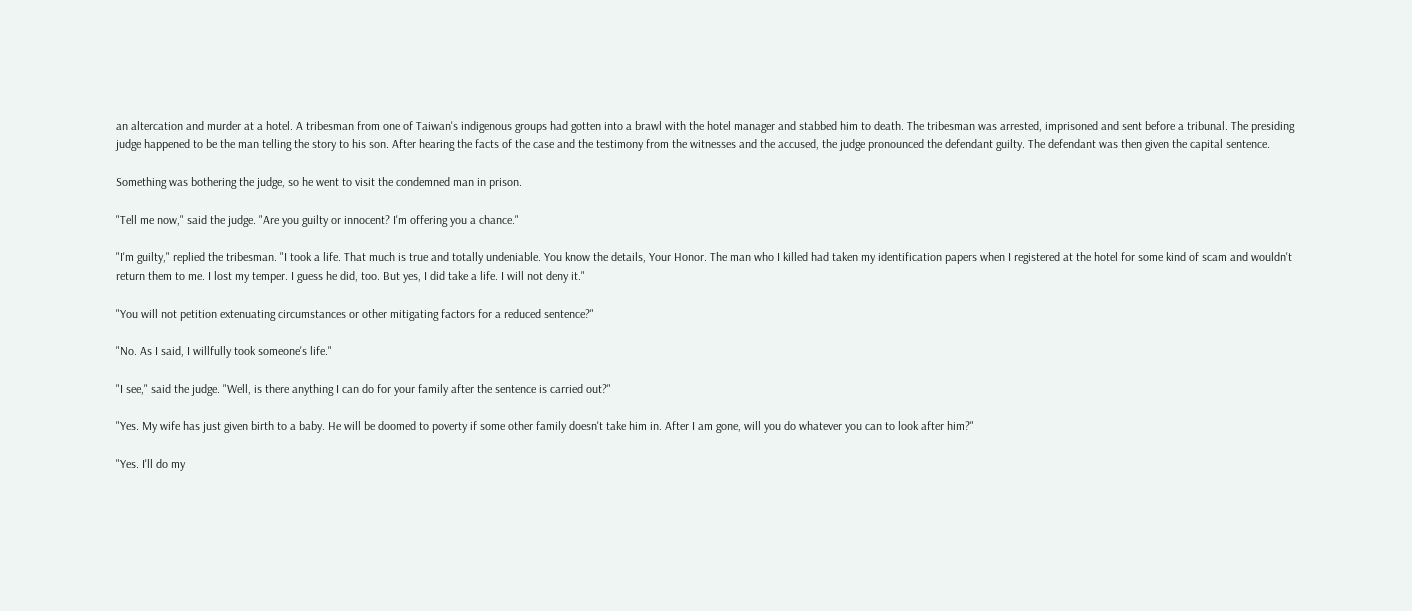an altercation and murder at a hotel. A tribesman from one of Taiwan's indigenous groups had gotten into a brawl with the hotel manager and stabbed him to death. The tribesman was arrested, imprisoned and sent before a tribunal. The presiding judge happened to be the man telling the story to his son. After hearing the facts of the case and the testimony from the witnesses and the accused, the judge pronounced the defendant guilty. The defendant was then given the capital sentence.

Something was bothering the judge, so he went to visit the condemned man in prison.

"Tell me now," said the judge. "Are you guilty or innocent? I'm offering you a chance."

"I'm guilty," replied the tribesman. "I took a life. That much is true and totally undeniable. You know the details, Your Honor. The man who I killed had taken my identification papers when I registered at the hotel for some kind of scam and wouldn't return them to me. I lost my temper. I guess he did, too. But yes, I did take a life. I will not deny it."

"You will not petition extenuating circumstances or other mitigating factors for a reduced sentence?"

"No. As I said, I willfully took someone's life."

"I see," said the judge. "Well, is there anything I can do for your family after the sentence is carried out?"

"Yes. My wife has just given birth to a baby. He will be doomed to poverty if some other family doesn't take him in. After I am gone, will you do whatever you can to look after him?"

"Yes. I'll do my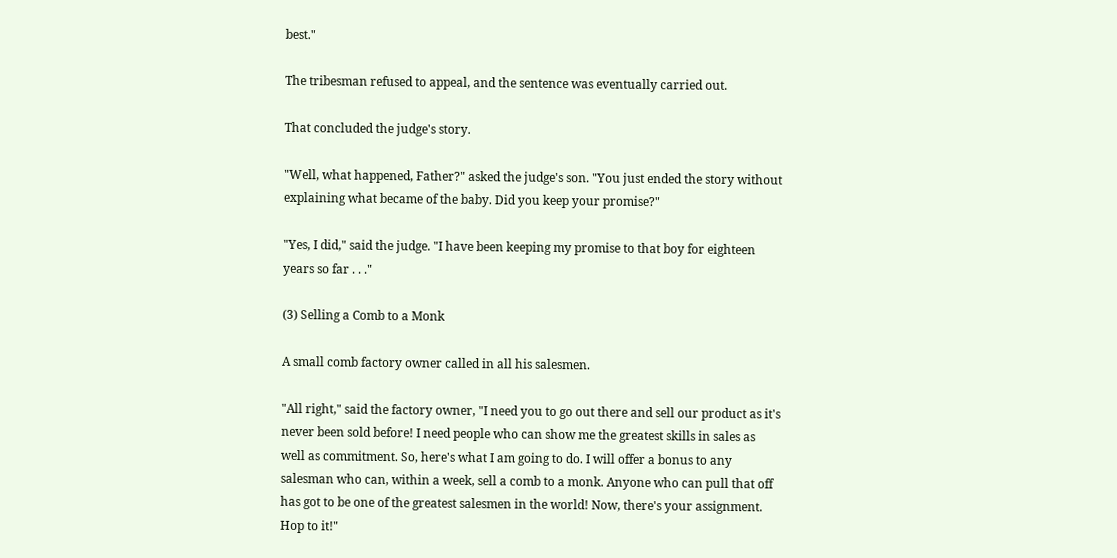best."

The tribesman refused to appeal, and the sentence was eventually carried out.

That concluded the judge's story.

"Well, what happened, Father?" asked the judge's son. "You just ended the story without explaining what became of the baby. Did you keep your promise?"

"Yes, I did," said the judge. "I have been keeping my promise to that boy for eighteen years so far . . ."

(3) Selling a Comb to a Monk

A small comb factory owner called in all his salesmen.

"All right," said the factory owner, "I need you to go out there and sell our product as it's never been sold before! I need people who can show me the greatest skills in sales as well as commitment. So, here's what I am going to do. I will offer a bonus to any salesman who can, within a week, sell a comb to a monk. Anyone who can pull that off has got to be one of the greatest salesmen in the world! Now, there's your assignment. Hop to it!"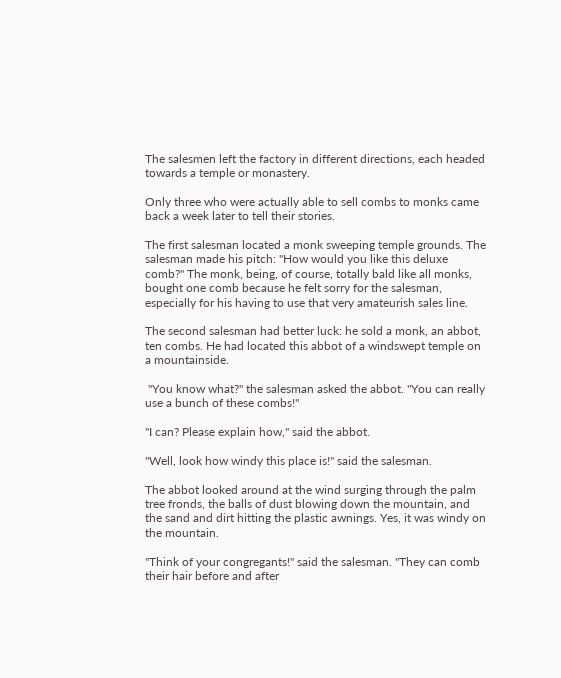The salesmen left the factory in different directions, each headed towards a temple or monastery.

Only three who were actually able to sell combs to monks came back a week later to tell their stories.

The first salesman located a monk sweeping temple grounds. The salesman made his pitch: "How would you like this deluxe comb?" The monk, being, of course, totally bald like all monks, bought one comb because he felt sorry for the salesman, especially for his having to use that very amateurish sales line.

The second salesman had better luck: he sold a monk, an abbot, ten combs. He had located this abbot of a windswept temple on a mountainside.

 "You know what?" the salesman asked the abbot. "You can really use a bunch of these combs!"

"I can? Please explain how," said the abbot.

"Well, look how windy this place is!" said the salesman.

The abbot looked around at the wind surging through the palm tree fronds, the balls of dust blowing down the mountain, and the sand and dirt hitting the plastic awnings. Yes, it was windy on the mountain.

"Think of your congregants!" said the salesman. "They can comb their hair before and after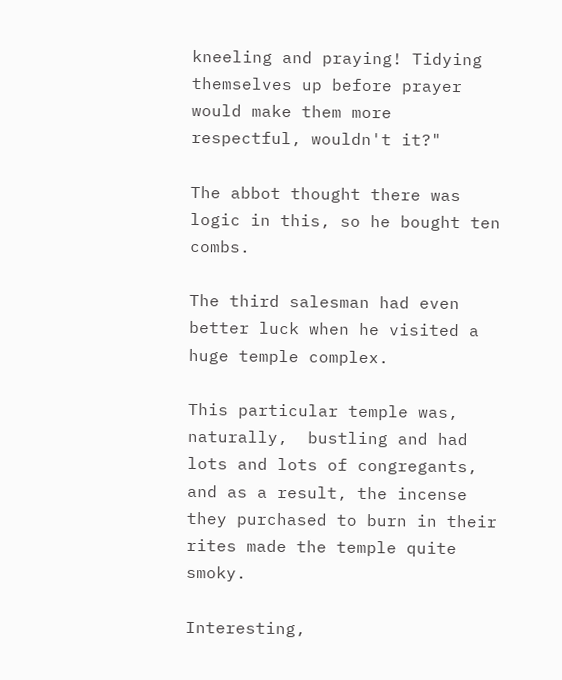kneeling and praying! Tidying themselves up before prayer would make them more respectful, wouldn't it?"

The abbot thought there was logic in this, so he bought ten combs.

The third salesman had even better luck when he visited a huge temple complex.

This particular temple was, naturally,  bustling and had lots and lots of congregants, and as a result, the incense they purchased to burn in their rites made the temple quite smoky.

Interesting,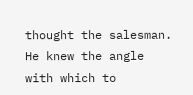thought the salesman. He knew the angle with which to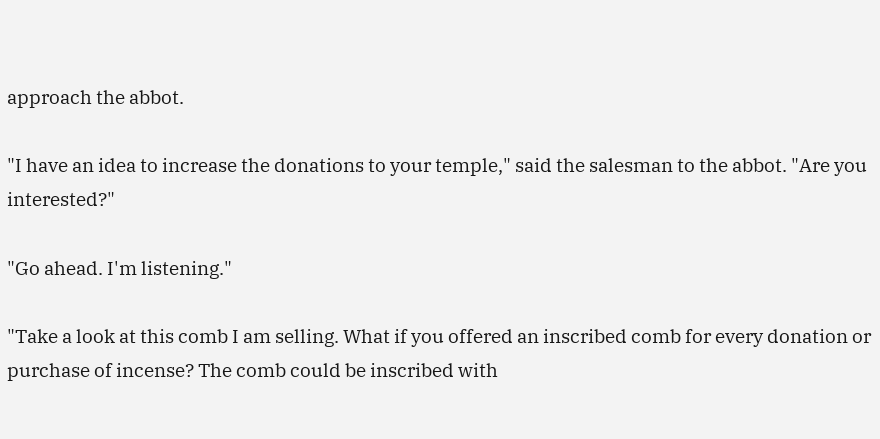approach the abbot.

"I have an idea to increase the donations to your temple," said the salesman to the abbot. "Are you interested?"

"Go ahead. I'm listening."

"Take a look at this comb I am selling. What if you offered an inscribed comb for every donation or purchase of incense? The comb could be inscribed with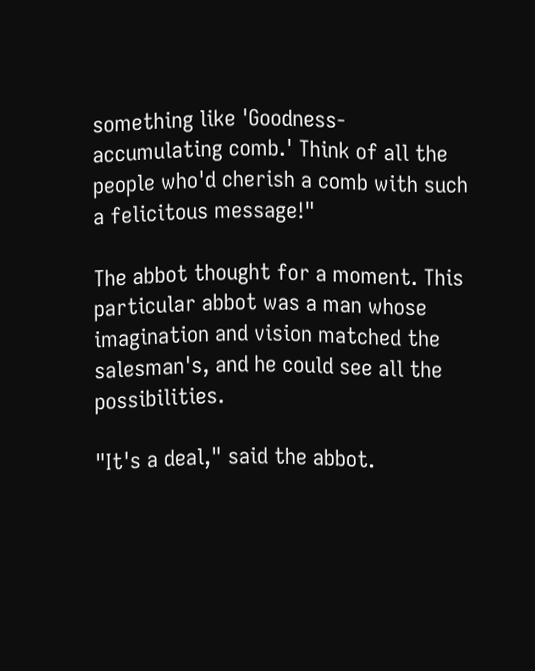something like 'Goodness-accumulating comb.' Think of all the people who'd cherish a comb with such a felicitous message!"

The abbot thought for a moment. This particular abbot was a man whose imagination and vision matched the salesman's, and he could see all the possibilities.

"It's a deal," said the abbot.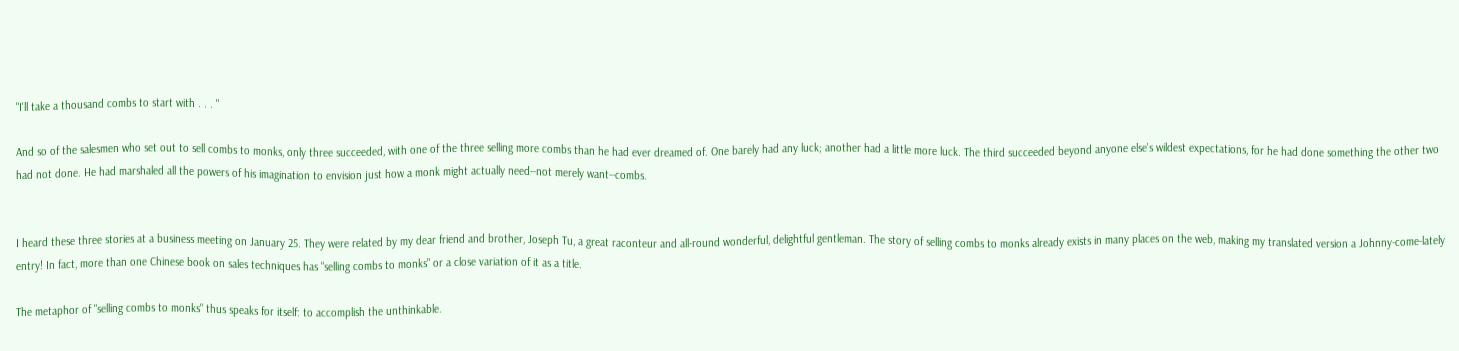"I'll take a thousand combs to start with . . . "

And so of the salesmen who set out to sell combs to monks, only three succeeded, with one of the three selling more combs than he had ever dreamed of. One barely had any luck; another had a little more luck. The third succeeded beyond anyone else's wildest expectations, for he had done something the other two had not done. He had marshaled all the powers of his imagination to envision just how a monk might actually need--not merely want--combs.


I heard these three stories at a business meeting on January 25. They were related by my dear friend and brother, Joseph Tu, a great raconteur and all-round wonderful, delightful gentleman. The story of selling combs to monks already exists in many places on the web, making my translated version a Johnny-come-lately entry! In fact, more than one Chinese book on sales techniques has "selling combs to monks" or a close variation of it as a title.

The metaphor of "selling combs to monks" thus speaks for itself: to accomplish the unthinkable.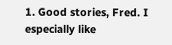1. Good stories, Fred. I especially like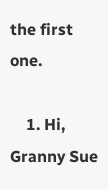the first one.

    1. Hi, Granny Sue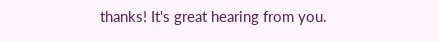thanks! It's great hearing from you.